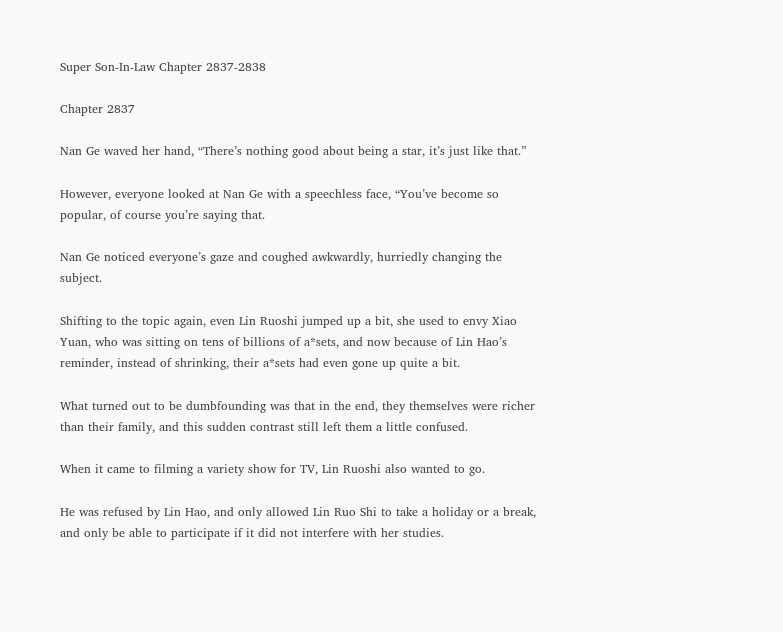Super Son-In-Law Chapter 2837-2838

Chapter 2837

Nan Ge waved her hand, “There’s nothing good about being a star, it’s just like that.”

However, everyone looked at Nan Ge with a speechless face, “You’ve become so popular, of course you’re saying that.

Nan Ge noticed everyone’s gaze and coughed awkwardly, hurriedly changing the subject.

Shifting to the topic again, even Lin Ruoshi jumped up a bit, she used to envy Xiao Yuan, who was sitting on tens of billions of a*sets, and now because of Lin Hao’s reminder, instead of shrinking, their a*sets had even gone up quite a bit.

What turned out to be dumbfounding was that in the end, they themselves were richer than their family, and this sudden contrast still left them a little confused.

When it came to filming a variety show for TV, Lin Ruoshi also wanted to go.

He was refused by Lin Hao, and only allowed Lin Ruo Shi to take a holiday or a break, and only be able to participate if it did not interfere with her studies.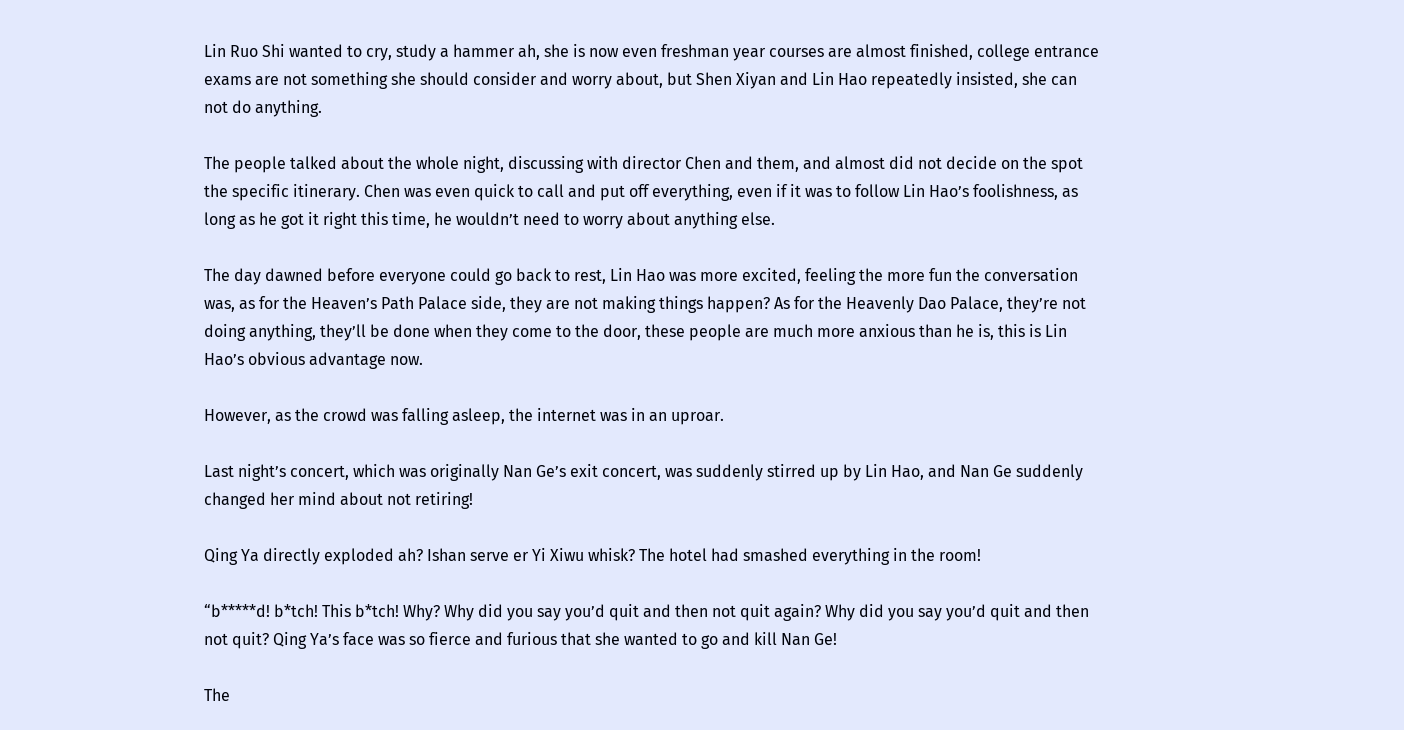Lin Ruo Shi wanted to cry, study a hammer ah, she is now even freshman year courses are almost finished, college entrance exams are not something she should consider and worry about, but Shen Xiyan and Lin Hao repeatedly insisted, she can not do anything.

The people talked about the whole night, discussing with director Chen and them, and almost did not decide on the spot the specific itinerary. Chen was even quick to call and put off everything, even if it was to follow Lin Hao’s foolishness, as long as he got it right this time, he wouldn’t need to worry about anything else.

The day dawned before everyone could go back to rest, Lin Hao was more excited, feeling the more fun the conversation was, as for the Heaven’s Path Palace side, they are not making things happen? As for the Heavenly Dao Palace, they’re not doing anything, they’ll be done when they come to the door, these people are much more anxious than he is, this is Lin Hao’s obvious advantage now.

However, as the crowd was falling asleep, the internet was in an uproar.

Last night’s concert, which was originally Nan Ge’s exit concert, was suddenly stirred up by Lin Hao, and Nan Ge suddenly changed her mind about not retiring!

Qing Ya directly exploded ah? Ishan serve er Yi Xiwu whisk? The hotel had smashed everything in the room!

“b*****d! b*tch! This b*tch! Why? Why did you say you’d quit and then not quit again? Why did you say you’d quit and then not quit? Qing Ya’s face was so fierce and furious that she wanted to go and kill Nan Ge!

The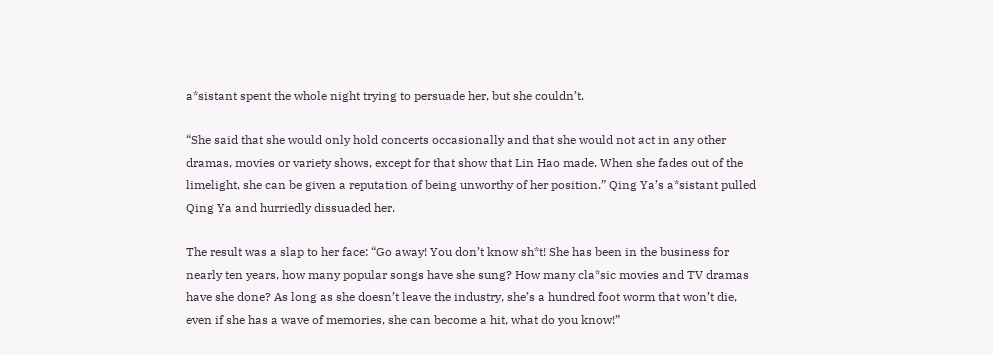a*sistant spent the whole night trying to persuade her, but she couldn’t.

“She said that she would only hold concerts occasionally and that she would not act in any other dramas, movies or variety shows, except for that show that Lin Hao made. When she fades out of the limelight, she can be given a reputation of being unworthy of her position.” Qing Ya’s a*sistant pulled Qing Ya and hurriedly dissuaded her.

The result was a slap to her face: “Go away! You don’t know sh*t! She has been in the business for nearly ten years, how many popular songs have she sung? How many cla*sic movies and TV dramas have she done? As long as she doesn’t leave the industry, she’s a hundred foot worm that won’t die, even if she has a wave of memories, she can become a hit, what do you know!”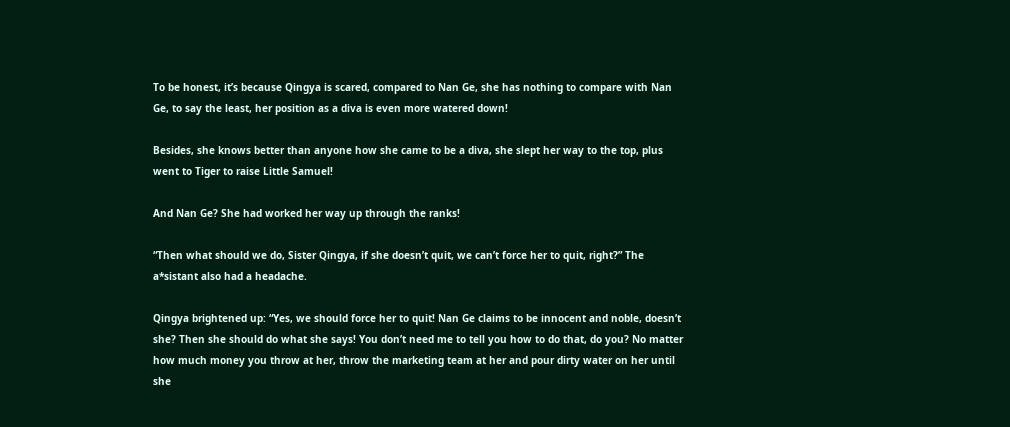To be honest, it’s because Qingya is scared, compared to Nan Ge, she has nothing to compare with Nan Ge, to say the least, her position as a diva is even more watered down!

Besides, she knows better than anyone how she came to be a diva, she slept her way to the top, plus went to Tiger to raise Little Samuel!

And Nan Ge? She had worked her way up through the ranks!

“Then what should we do, Sister Qingya, if she doesn’t quit, we can’t force her to quit, right?” The a*sistant also had a headache.

Qingya brightened up: “Yes, we should force her to quit! Nan Ge claims to be innocent and noble, doesn’t she? Then she should do what she says! You don’t need me to tell you how to do that, do you? No matter how much money you throw at her, throw the marketing team at her and pour dirty water on her until she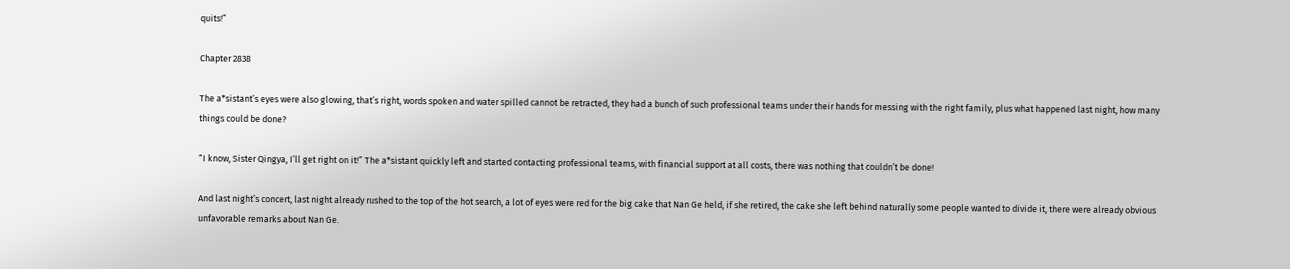quits!”

Chapter 2838

The a*sistant’s eyes were also glowing, that’s right, words spoken and water spilled cannot be retracted, they had a bunch of such professional teams under their hands for messing with the right family, plus what happened last night, how many things could be done?

“I know, Sister Qingya, I’ll get right on it!” The a*sistant quickly left and started contacting professional teams, with financial support at all costs, there was nothing that couldn’t be done!

And last night’s concert, last night already rushed to the top of the hot search, a lot of eyes were red for the big cake that Nan Ge held, if she retired, the cake she left behind naturally some people wanted to divide it, there were already obvious unfavorable remarks about Nan Ge.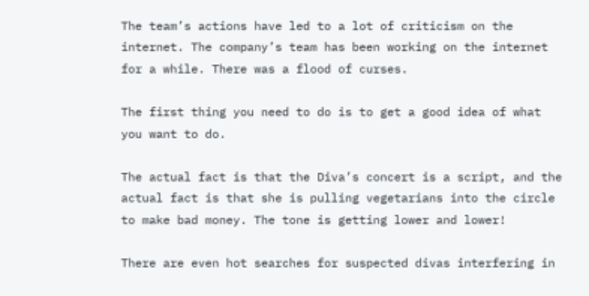The team’s actions have led to a lot of criticism on the internet. The company’s team has been working on the internet for a while. There was a flood of curses.

The first thing you need to do is to get a good idea of what you want to do.

The actual fact is that the Diva’s concert is a script, and the actual fact is that she is pulling vegetarians into the circle to make bad money. The tone is getting lower and lower!

There are even hot searches for suspected divas interfering in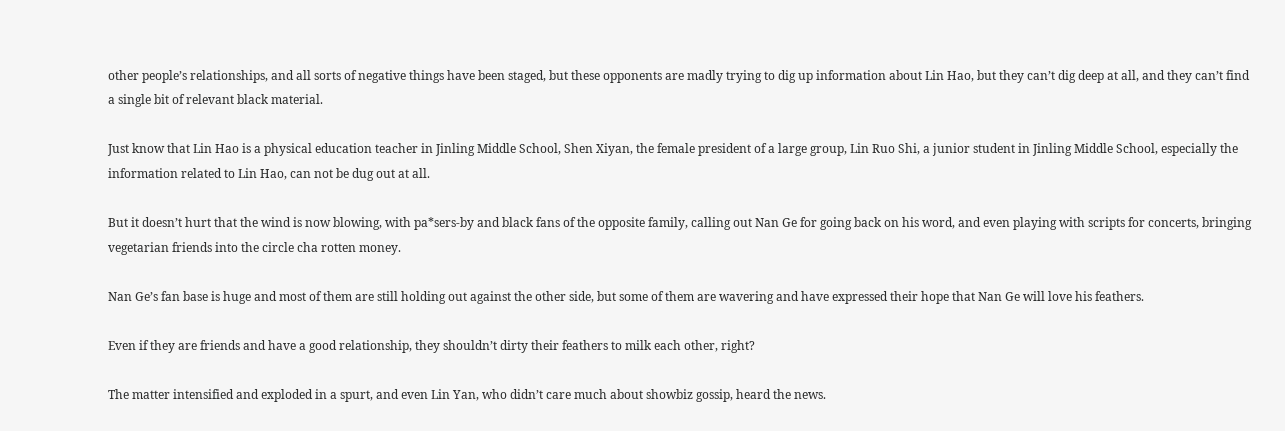other people’s relationships, and all sorts of negative things have been staged, but these opponents are madly trying to dig up information about Lin Hao, but they can’t dig deep at all, and they can’t find a single bit of relevant black material.

Just know that Lin Hao is a physical education teacher in Jinling Middle School, Shen Xiyan, the female president of a large group, Lin Ruo Shi, a junior student in Jinling Middle School, especially the information related to Lin Hao, can not be dug out at all.

But it doesn’t hurt that the wind is now blowing, with pa*sers-by and black fans of the opposite family, calling out Nan Ge for going back on his word, and even playing with scripts for concerts, bringing vegetarian friends into the circle cha rotten money.

Nan Ge’s fan base is huge and most of them are still holding out against the other side, but some of them are wavering and have expressed their hope that Nan Ge will love his feathers.

Even if they are friends and have a good relationship, they shouldn’t dirty their feathers to milk each other, right?

The matter intensified and exploded in a spurt, and even Lin Yan, who didn’t care much about showbiz gossip, heard the news.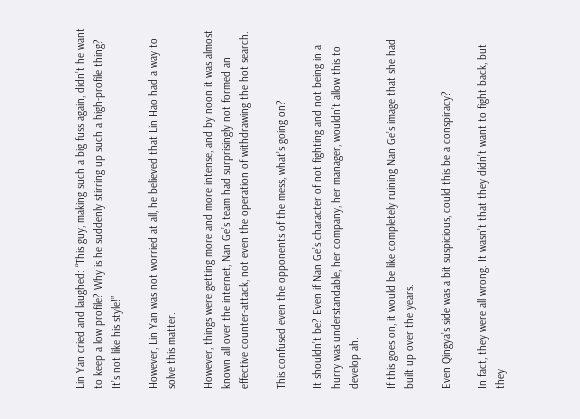Lin Yan cried and laughed: “This guy, making such a big fuss again, didn’t he want to keep a low profile? Why is he suddenly stirring up such a high-profile thing? It’s not like his style!”

However, Lin Yan was not worried at all, he believed that Lin Hao had a way to solve this matter.

However, things were getting more and more intense, and by noon it was almost known all over the internet, Nan Ge’s team had surprisingly not formed an effective counter-attack, not even the operation of withdrawing the hot search.

This confused even the opponents of the mess, what’s going on?

It shouldn’t be? Even if Nan Ge’s character of not fighting and not being in a hurry was understandable, her company, her manager, wouldn’t allow this to develop ah.

If this goes on, it would be like completely ruining Nan Ge’s image that she had built up over the years.

Even Qingya’s side was a bit suspicious, could this be a conspiracy?

In fact, they were all wrong. It wasn’t that they didn’t want to fight back, but they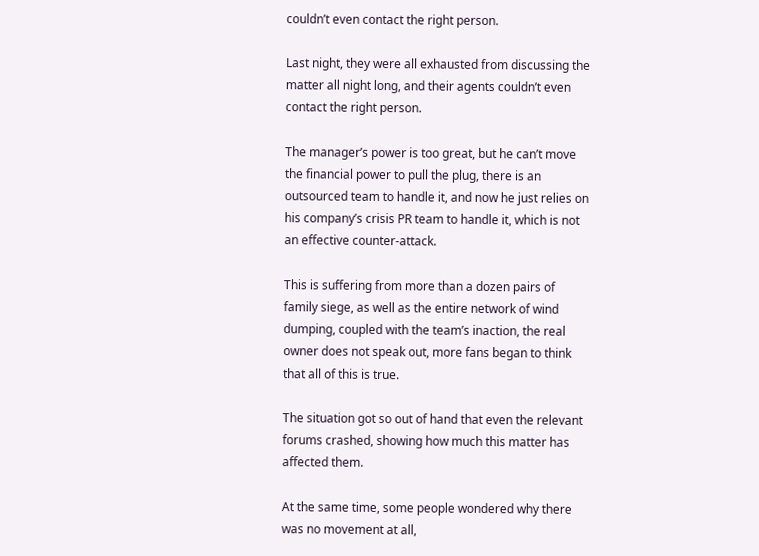couldn’t even contact the right person.

Last night, they were all exhausted from discussing the matter all night long, and their agents couldn’t even contact the right person.

The manager’s power is too great, but he can’t move the financial power to pull the plug, there is an outsourced team to handle it, and now he just relies on his company’s crisis PR team to handle it, which is not an effective counter-attack.

This is suffering from more than a dozen pairs of family siege, as well as the entire network of wind dumping, coupled with the team’s inaction, the real owner does not speak out, more fans began to think that all of this is true.

The situation got so out of hand that even the relevant forums crashed, showing how much this matter has affected them.

At the same time, some people wondered why there was no movement at all,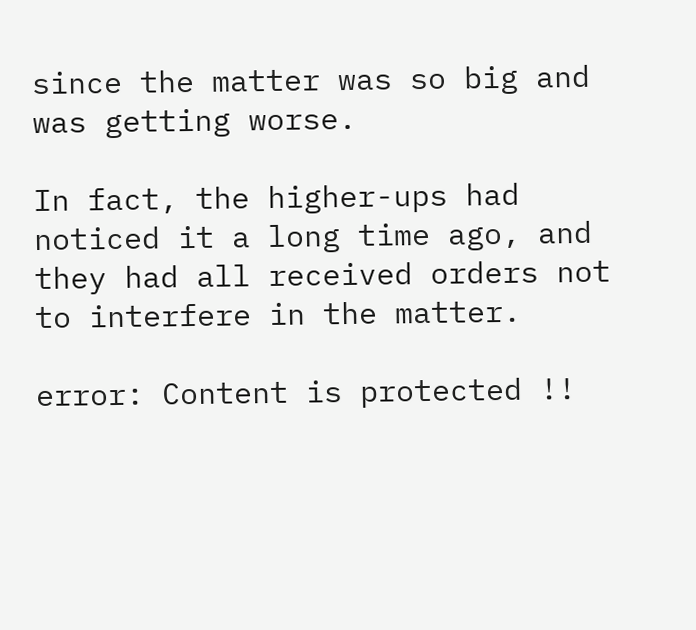since the matter was so big and was getting worse.

In fact, the higher-ups had noticed it a long time ago, and they had all received orders not to interfere in the matter.

error: Content is protected !!